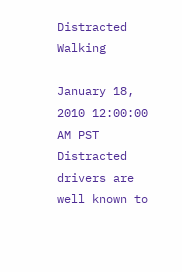Distracted Walking

January 18, 2010 12:00:00 AM PST
Distracted drivers are well known to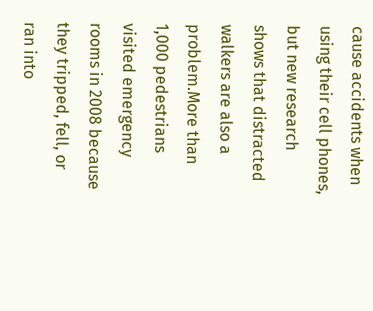cause accidents when using their cell phones, but new research shows that distracted walkers are also a problem.More than 1,000 pedestrians visited emergency rooms in 2008 because they tripped, fell, or ran into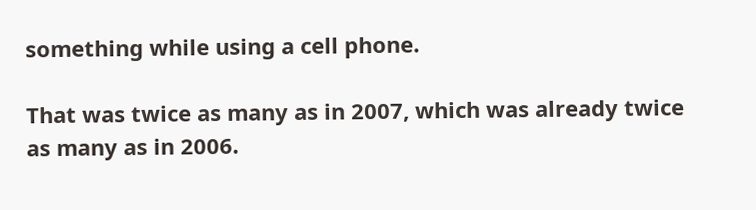something while using a cell phone.

That was twice as many as in 2007, which was already twice as many as in 2006.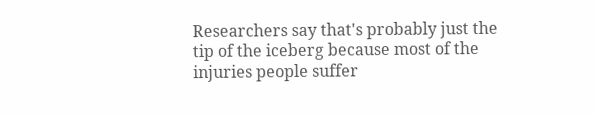Researchers say that's probably just the tip of the iceberg because most of the injuries people suffer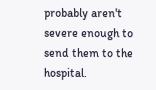probably aren't severe enough to send them to the hospital.